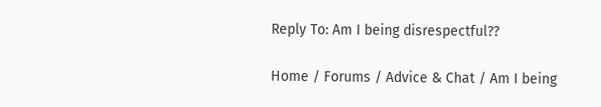Reply To: Am I being disrespectful??

Home / Forums / Advice & Chat / Am I being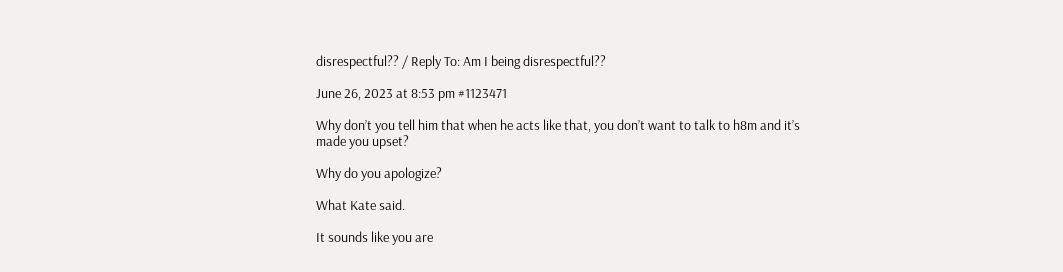disrespectful?? / Reply To: Am I being disrespectful??

June 26, 2023 at 8:53 pm #1123471

Why don’t you tell him that when he acts like that, you don’t want to talk to h8m and it’s made you upset?

Why do you apologize?

What Kate said.

It sounds like you are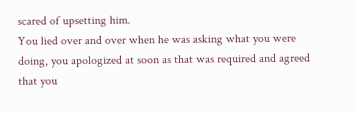scared of upsetting him.
You lied over and over when he was asking what you were doing, you apologized at soon as that was required and agreed that you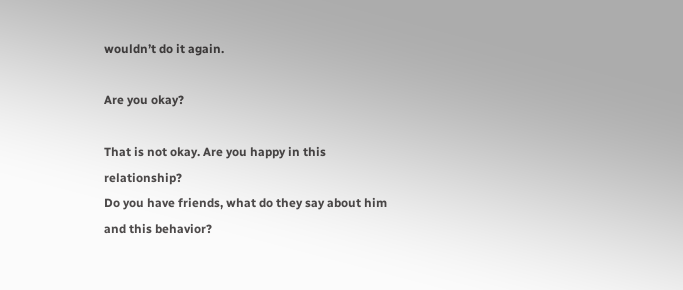wouldn’t do it again.

Are you okay?

That is not okay. Are you happy in this relationship?
Do you have friends, what do they say about him and this behavior?